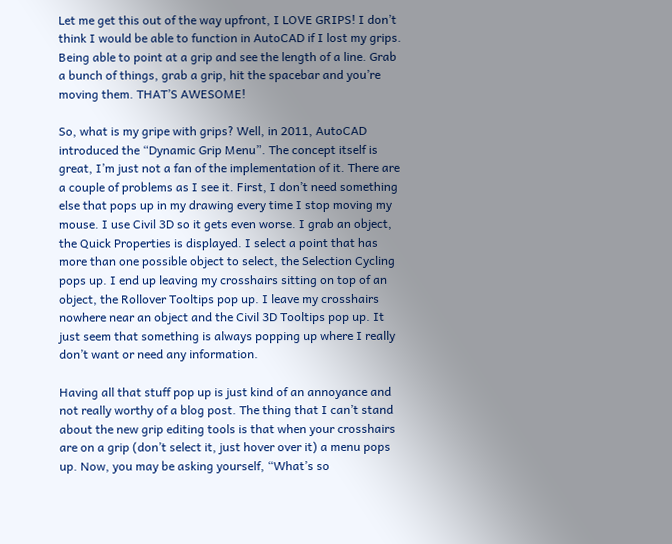Let me get this out of the way upfront, I LOVE GRIPS! I don’t think I would be able to function in AutoCAD if I lost my grips. Being able to point at a grip and see the length of a line. Grab a bunch of things, grab a grip, hit the spacebar and you’re moving them. THAT’S AWESOME!

So, what is my gripe with grips? Well, in 2011, AutoCAD introduced the “Dynamic Grip Menu”. The concept itself is great, I’m just not a fan of the implementation of it. There are a couple of problems as I see it. First, I don’t need something else that pops up in my drawing every time I stop moving my mouse. I use Civil 3D so it gets even worse. I grab an object, the Quick Properties is displayed. I select a point that has more than one possible object to select, the Selection Cycling pops up. I end up leaving my crosshairs sitting on top of an object, the Rollover Tooltips pop up. I leave my crosshairs nowhere near an object and the Civil 3D Tooltips pop up. It just seem that something is always popping up where I really don’t want or need any information.

Having all that stuff pop up is just kind of an annoyance and not really worthy of a blog post. The thing that I can’t stand about the new grip editing tools is that when your crosshairs are on a grip (don’t select it, just hover over it) a menu pops up. Now, you may be asking yourself, “What’s so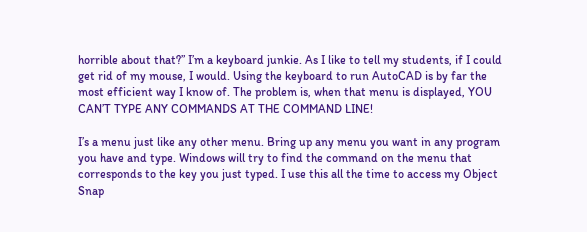horrible about that?” I’m a keyboard junkie. As I like to tell my students, if I could get rid of my mouse, I would. Using the keyboard to run AutoCAD is by far the most efficient way I know of. The problem is, when that menu is displayed, YOU CAN’T TYPE ANY COMMANDS AT THE COMMAND LINE!

I’s a menu just like any other menu. Bring up any menu you want in any program you have and type. Windows will try to find the command on the menu that corresponds to the key you just typed. I use this all the time to access my Object Snap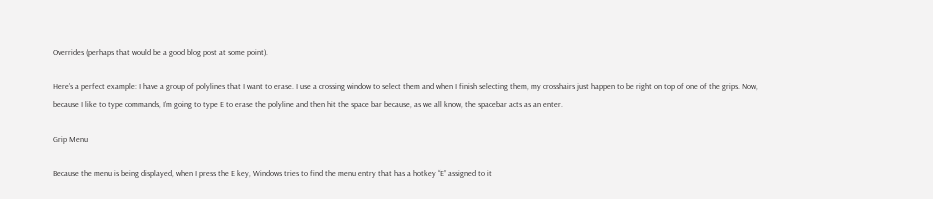Overrides (perhaps that would be a good blog post at some point).

Here’s a perfect example: I have a group of polylines that I want to erase. I use a crossing window to select them and when I finish selecting them, my crosshairs just happen to be right on top of one of the grips. Now, because I like to type commands, I’m going to type E to erase the polyline and then hit the space bar because, as we all know, the spacebar acts as an enter.

Grip Menu

Because the menu is being displayed, when I press the E key, Windows tries to find the menu entry that has a hotkey “E” assigned to it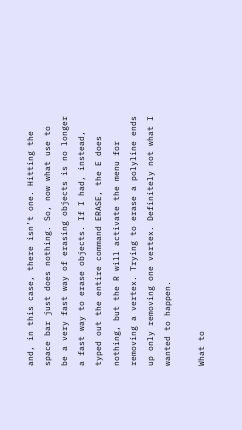and, in this case, there isn’t one. Hitting the space bar just does nothing. So, now what use to be a very fast way of erasing objects is no longer a fast way to erase objects. If I had, instead, typed out the entire command ERASE, the E does nothing, but the R will activate the menu for removing a vertex. Trying to erase a polyline ends up only removing one vertex. Definitely not what I wanted to happen.

What to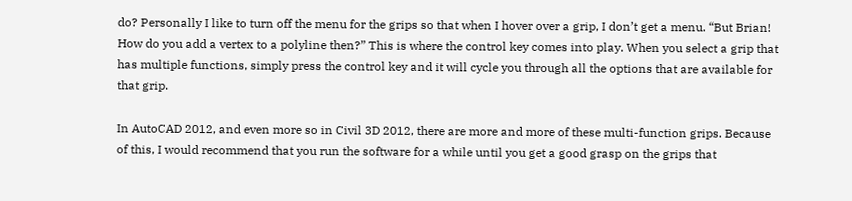do? Personally I like to turn off the menu for the grips so that when I hover over a grip, I don’t get a menu. “But Brian! How do you add a vertex to a polyline then?” This is where the control key comes into play. When you select a grip that has multiple functions, simply press the control key and it will cycle you through all the options that are available for that grip.

In AutoCAD 2012, and even more so in Civil 3D 2012, there are more and more of these multi-function grips. Because of this, I would recommend that you run the software for a while until you get a good grasp on the grips that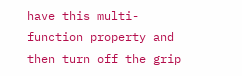have this multi-function property and then turn off the grip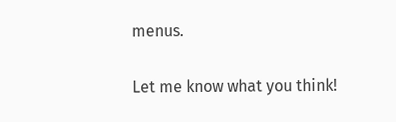menus.

Let me know what you think!